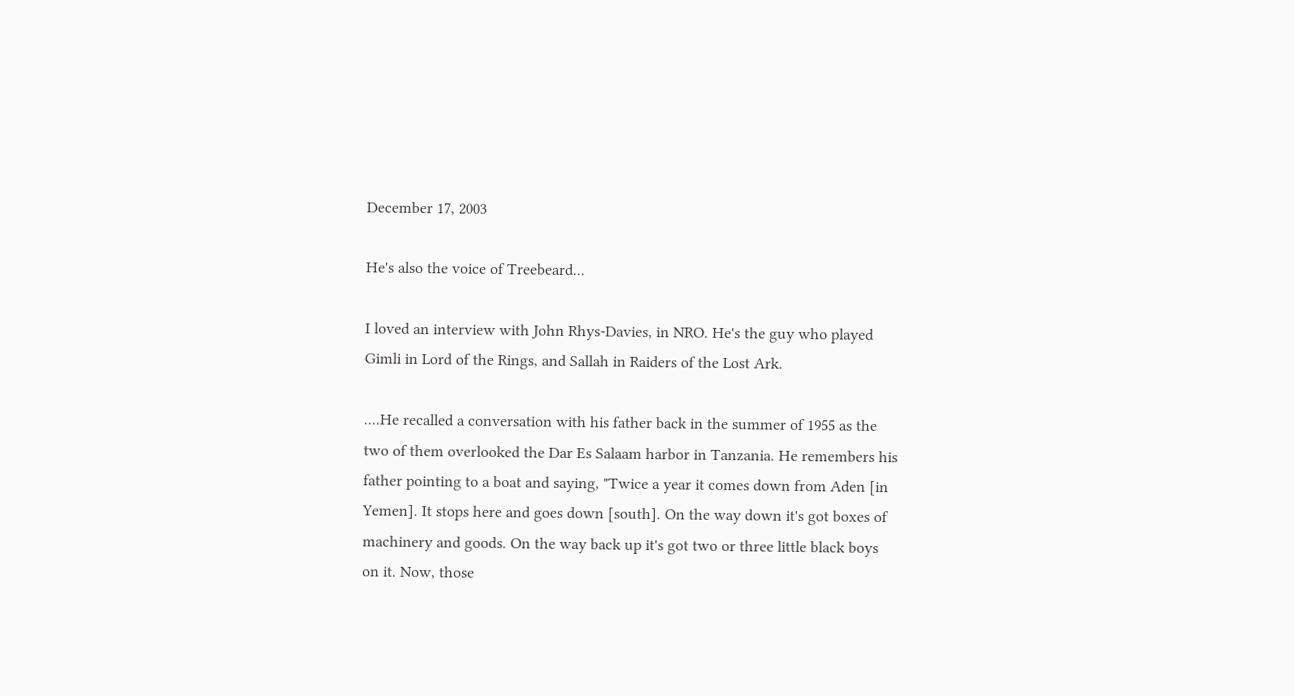December 17, 2003

He's also the voice of Treebeard...

I loved an interview with John Rhys-Davies, in NRO. He's the guy who played Gimli in Lord of the Rings, and Sallah in Raiders of the Lost Ark.

....He recalled a conversation with his father back in the summer of 1955 as the two of them overlooked the Dar Es Salaam harbor in Tanzania. He remembers his father pointing to a boat and saying, "Twice a year it comes down from Aden [in Yemen]. It stops here and goes down [south]. On the way down it's got boxes of machinery and goods. On the way back up it's got two or three little black boys on it. Now, those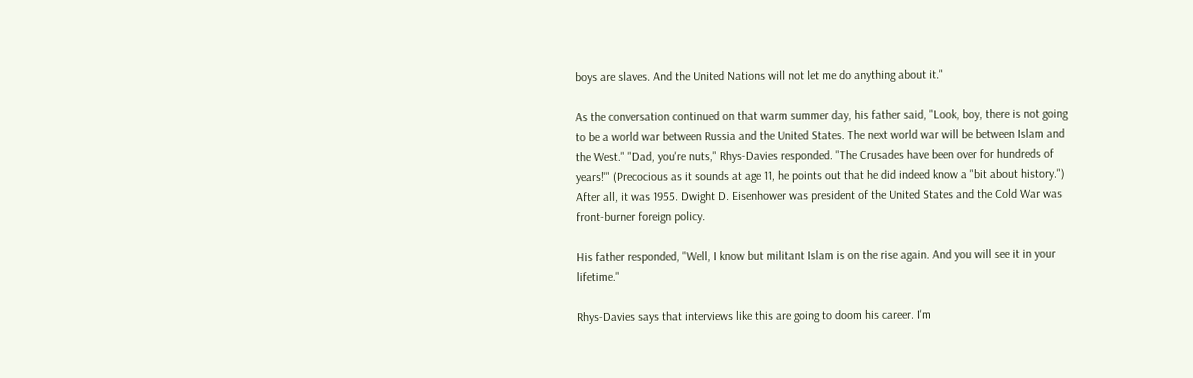boys are slaves. And the United Nations will not let me do anything about it."

As the conversation continued on that warm summer day, his father said, "Look, boy, there is not going to be a world war between Russia and the United States. The next world war will be between Islam and the West." "Dad, you're nuts," Rhys-Davies responded. "The Crusades have been over for hundreds of years!'" (Precocious as it sounds at age 11, he points out that he did indeed know a "bit about history.") After all, it was 1955. Dwight D. Eisenhower was president of the United States and the Cold War was front-burner foreign policy.

His father responded, "Well, I know but militant Islam is on the rise again. And you will see it in your lifetime."

Rhys-Davies says that interviews like this are going to doom his career. I'm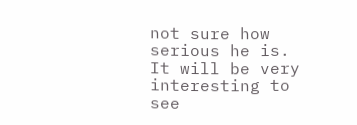not sure how serious he is. It will be very interesting to see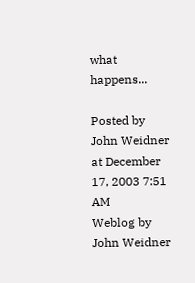what happens...

Posted by John Weidner at December 17, 2003 7:51 AM
Weblog by John Weidner